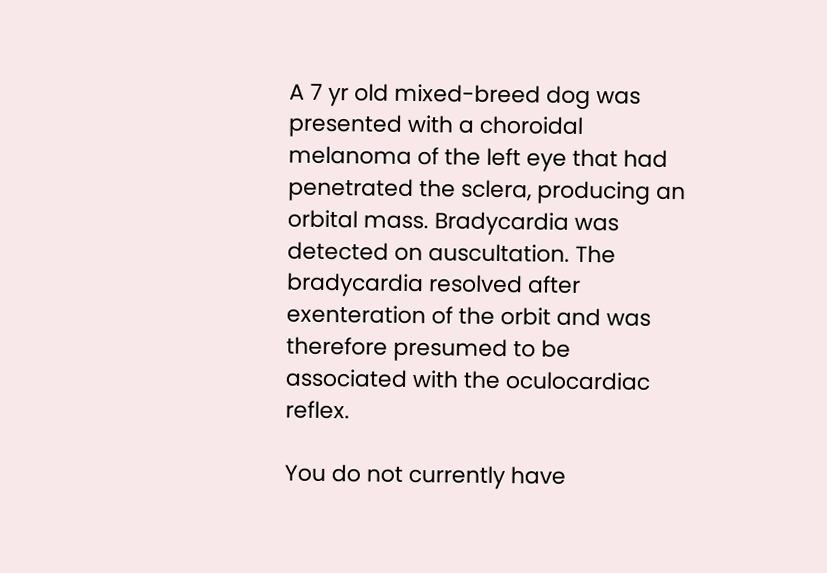A 7 yr old mixed-breed dog was presented with a choroidal melanoma of the left eye that had penetrated the sclera, producing an orbital mass. Bradycardia was detected on auscultation. The bradycardia resolved after exenteration of the orbit and was therefore presumed to be associated with the oculocardiac reflex.

You do not currently have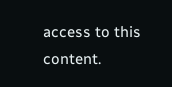access to this content.